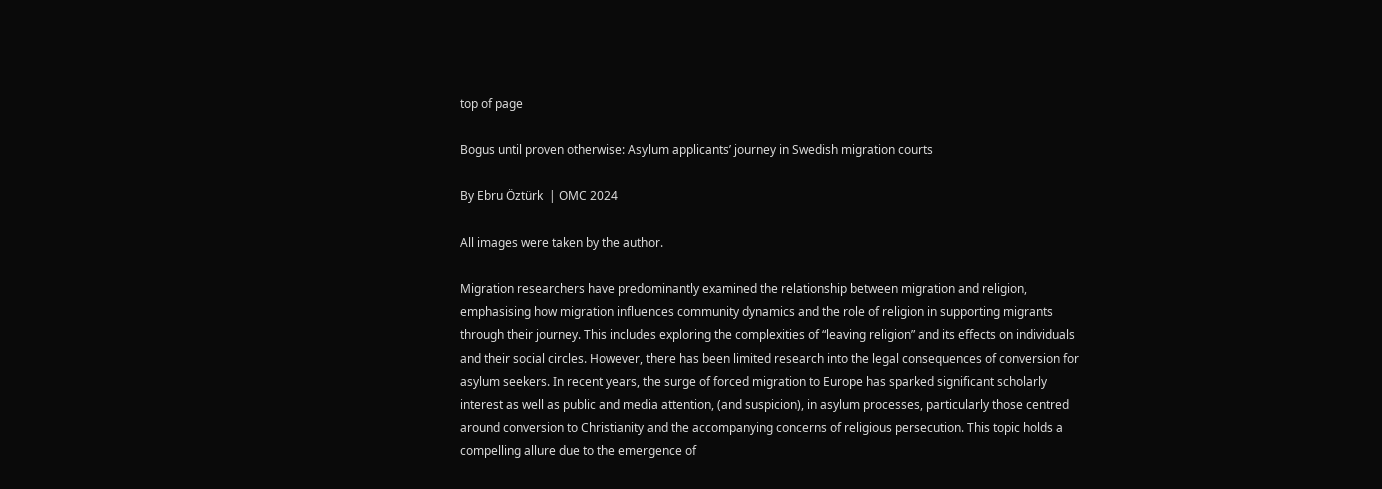top of page

Bogus until proven otherwise: Asylum applicants’ journey in Swedish migration courts

By Ebru Öztürk  | OMC 2024

All images were taken by the author.

Migration researchers have predominantly examined the relationship between migration and religion, emphasising how migration influences community dynamics and the role of religion in supporting migrants through their journey. This includes exploring the complexities of “leaving religion” and its effects on individuals and their social circles. However, there has been limited research into the legal consequences of conversion for asylum seekers. In recent years, the surge of forced migration to Europe has sparked significant scholarly interest as well as public and media attention, (and suspicion), in asylum processes, particularly those centred around conversion to Christianity and the accompanying concerns of religious persecution. This topic holds a compelling allure due to the emergence of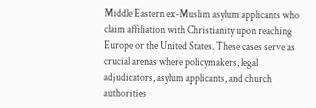Middle Eastern ex-Muslim asylum applicants who claim affiliation with Christianity upon reaching Europe or the United States. These cases serve as crucial arenas where policymakers, legal adjudicators, asylum applicants, and church authorities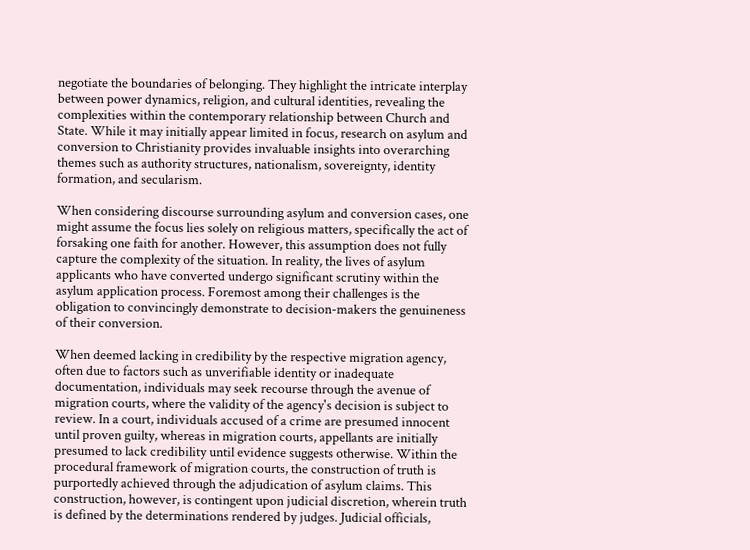negotiate the boundaries of belonging. They highlight the intricate interplay between power dynamics, religion, and cultural identities, revealing the complexities within the contemporary relationship between Church and State. While it may initially appear limited in focus, research on asylum and conversion to Christianity provides invaluable insights into overarching themes such as authority structures, nationalism, sovereignty, identity formation, and secularism.

When considering discourse surrounding asylum and conversion cases, one might assume the focus lies solely on religious matters, specifically the act of forsaking one faith for another. However, this assumption does not fully capture the complexity of the situation. In reality, the lives of asylum applicants who have converted undergo significant scrutiny within the asylum application process. Foremost among their challenges is the obligation to convincingly demonstrate to decision-makers the genuineness of their conversion.

When deemed lacking in credibility by the respective migration agency, often due to factors such as unverifiable identity or inadequate documentation, individuals may seek recourse through the avenue of migration courts, where the validity of the agency's decision is subject to review. In a court, individuals accused of a crime are presumed innocent until proven guilty, whereas in migration courts, appellants are initially presumed to lack credibility until evidence suggests otherwise. Within the procedural framework of migration courts, the construction of truth is purportedly achieved through the adjudication of asylum claims. This construction, however, is contingent upon judicial discretion, wherein truth is defined by the determinations rendered by judges. Judicial officials,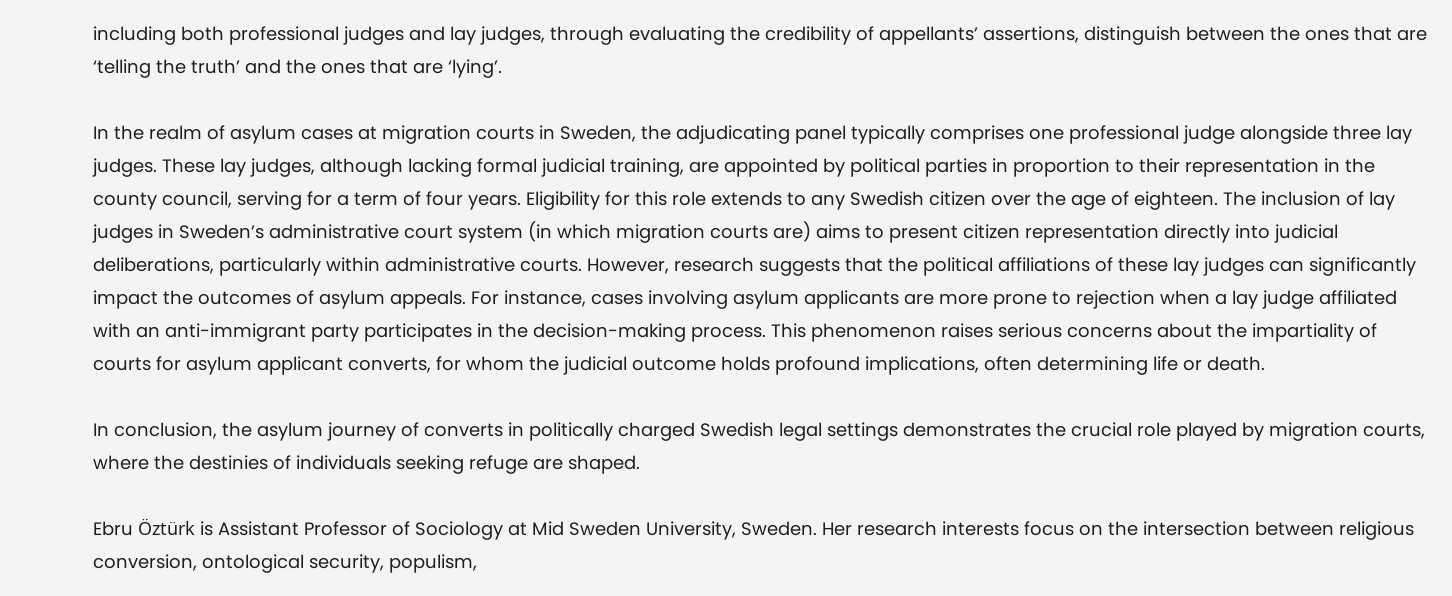including both professional judges and lay judges, through evaluating the credibility of appellants’ assertions, distinguish between the ones that are ‘telling the truth’ and the ones that are ‘lying’.

In the realm of asylum cases at migration courts in Sweden, the adjudicating panel typically comprises one professional judge alongside three lay judges. These lay judges, although lacking formal judicial training, are appointed by political parties in proportion to their representation in the county council, serving for a term of four years. Eligibility for this role extends to any Swedish citizen over the age of eighteen. The inclusion of lay judges in Sweden’s administrative court system (in which migration courts are) aims to present citizen representation directly into judicial deliberations, particularly within administrative courts. However, research suggests that the political affiliations of these lay judges can significantly impact the outcomes of asylum appeals. For instance, cases involving asylum applicants are more prone to rejection when a lay judge affiliated with an anti-immigrant party participates in the decision-making process. This phenomenon raises serious concerns about the impartiality of courts for asylum applicant converts, for whom the judicial outcome holds profound implications, often determining life or death.

In conclusion, the asylum journey of converts in politically charged Swedish legal settings demonstrates the crucial role played by migration courts, where the destinies of individuals seeking refuge are shaped.

Ebru Öztürk is Assistant Professor of Sociology at Mid Sweden University, Sweden. Her research interests focus on the intersection between religious conversion, ontological security, populism,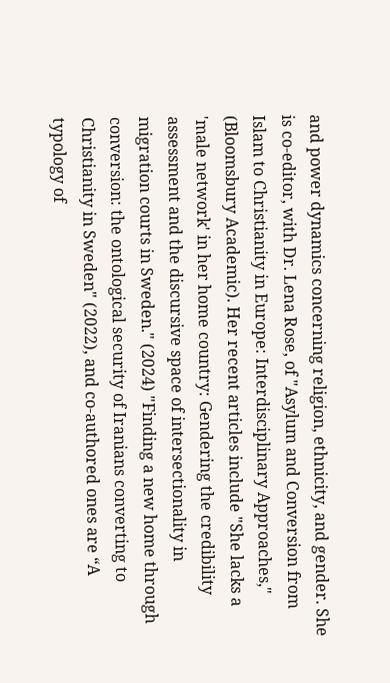and power dynamics concerning religion, ethnicity, and gender. She is co-editor, with Dr. Lena Rose, of "Asylum and Conversion from Islam to Christianity in Europe: Interdisciplinary Approaches," (Bloomsbury Academic). Her recent articles include "She lacks a 'male network' in her home country: Gendering the credibility assessment and the discursive space of intersectionality in migration courts in Sweden." (2024) "Finding a new home through conversion: the ontological security of Iranians converting to Christianity in Sweden" (2022), and co-authored ones are “A typology of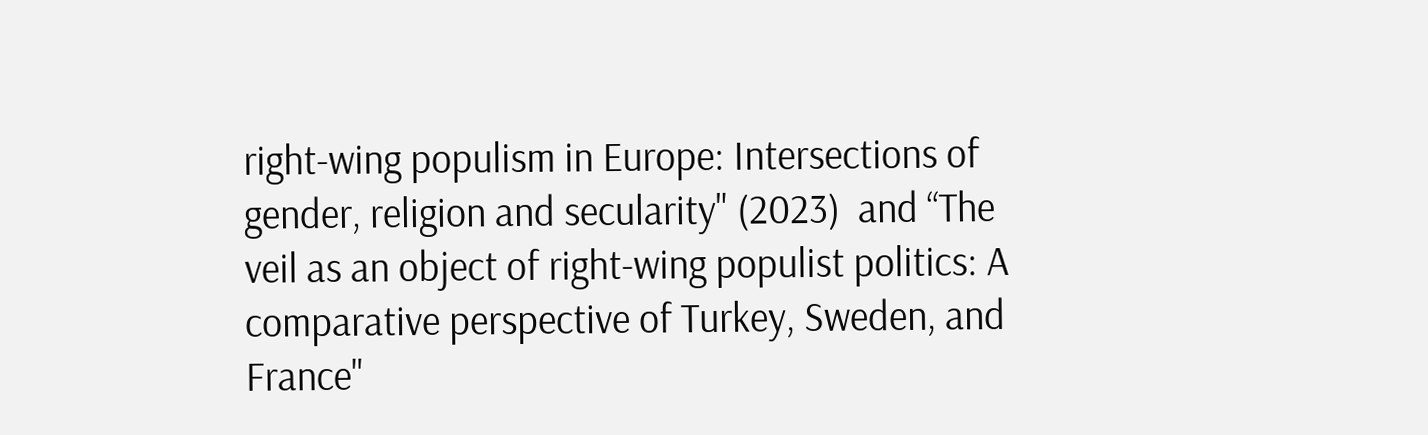right-wing populism in Europe: Intersections of gender, religion and secularity" (2023)  and “The veil as an object of right-wing populist politics: A comparative perspective of Turkey, Sweden, and France"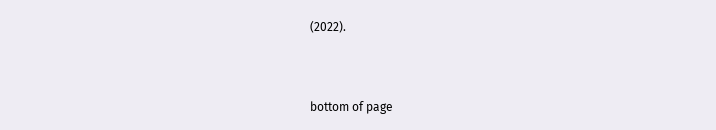(2022).


bottom of page